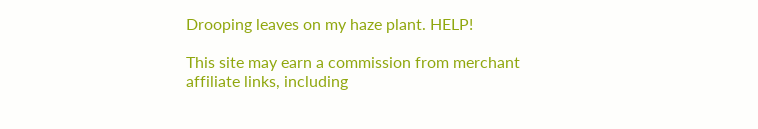Drooping leaves on my haze plant. HELP!

This site may earn a commission from merchant affiliate links, including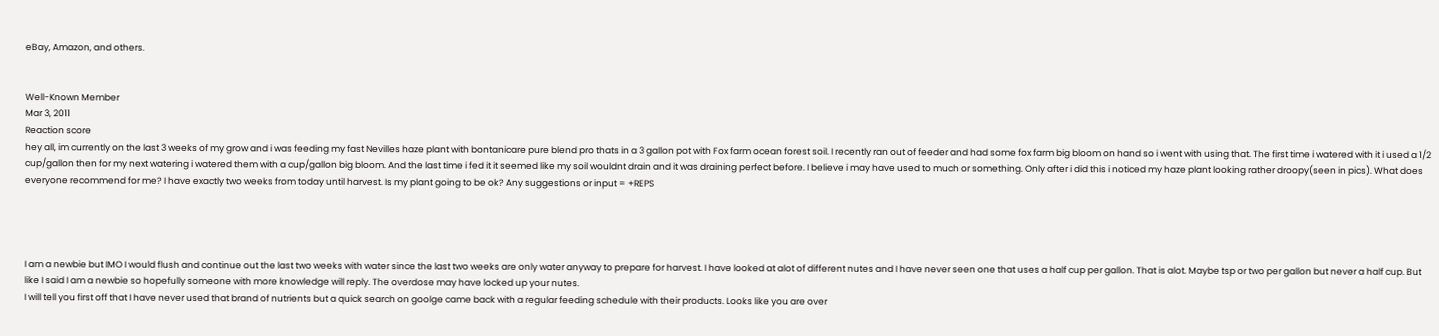eBay, Amazon, and others.


Well-Known Member
Mar 3, 2011
Reaction score
hey all, im currently on the last 3 weeks of my grow and i was feeding my fast Nevilles haze plant with bontanicare pure blend pro thats in a 3 gallon pot with Fox farm ocean forest soil. I recently ran out of feeder and had some fox farm big bloom on hand so i went with using that. The first time i watered with it i used a 1/2 cup/gallon then for my next watering i watered them with a cup/gallon big bloom. And the last time i fed it it seemed like my soil wouldnt drain and it was draining perfect before. I believe i may have used to much or something. Only after i did this i noticed my haze plant looking rather droopy(seen in pics). What does everyone recommend for me? I have exactly two weeks from today until harvest. Is my plant going to be ok? Any suggestions or input = +REPS




I am a newbie but IMO I would flush and continue out the last two weeks with water since the last two weeks are only water anyway to prepare for harvest. I have looked at alot of different nutes and I have never seen one that uses a half cup per gallon. That is alot. Maybe tsp or two per gallon but never a half cup. But like I said I am a newbie so hopefully someone with more knowledge will reply. The overdose may have locked up your nutes.
I will tell you first off that I have never used that brand of nutrients but a quick search on goolge came back with a regular feeding schedule with their products. Looks like you are over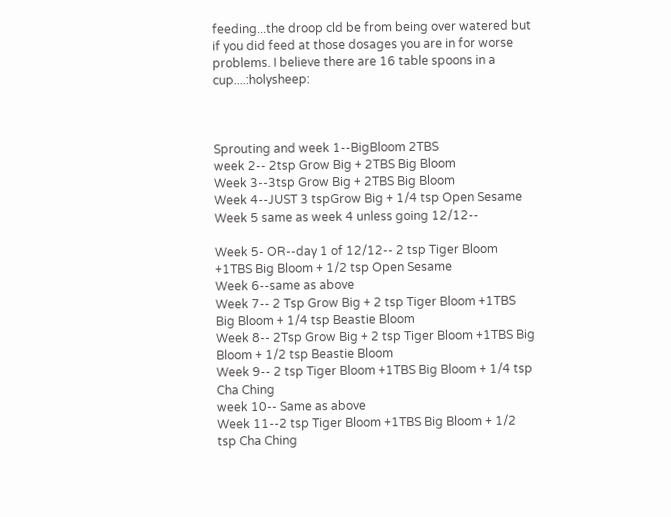feeding...the droop cld be from being over watered but if you did feed at those dosages you are in for worse problems. I believe there are 16 table spoons in a cup....:holysheep:



Sprouting and week 1--BigBloom 2TBS
week 2-- 2tsp Grow Big + 2TBS Big Bloom
Week 3--3tsp Grow Big + 2TBS Big Bloom
Week 4--JUST 3 tspGrow Big + 1/4 tsp Open Sesame
Week 5 same as week 4 unless going 12/12--

Week 5- OR--day 1 of 12/12-- 2 tsp Tiger Bloom +1TBS Big Bloom + 1/2 tsp Open Sesame
Week 6--same as above
Week 7-- 2 Tsp Grow Big + 2 tsp Tiger Bloom +1TBS Big Bloom + 1/4 tsp Beastie Bloom
Week 8-- 2Tsp Grow Big + 2 tsp Tiger Bloom +1TBS Big Bloom + 1/2 tsp Beastie Bloom
Week 9-- 2 tsp Tiger Bloom +1TBS Big Bloom + 1/4 tsp Cha Ching
week 10-- Same as above
Week 11--2 tsp Tiger Bloom +1TBS Big Bloom + 1/2 tsp Cha Ching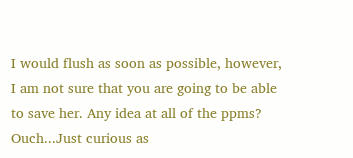I would flush as soon as possible, however, I am not sure that you are going to be able to save her. Any idea at all of the ppms?
Ouch...Just curious as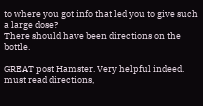to where you got info that led you to give such a large dose?
There should have been directions on the bottle.

GREAT post Hamster. Very helpful indeed.
must read directions,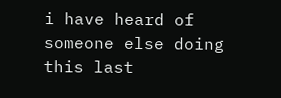i have heard of someone else doing this last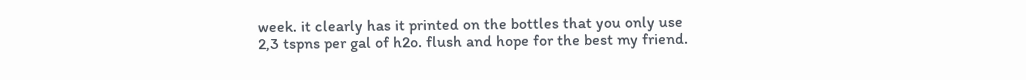week. it clearly has it printed on the bottles that you only use 2,3 tspns per gal of h2o. flush and hope for the best my friend.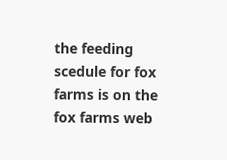the feeding scedule for fox farms is on the fox farms web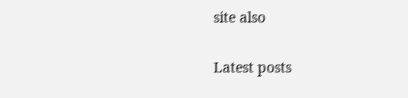site also

Latest posts